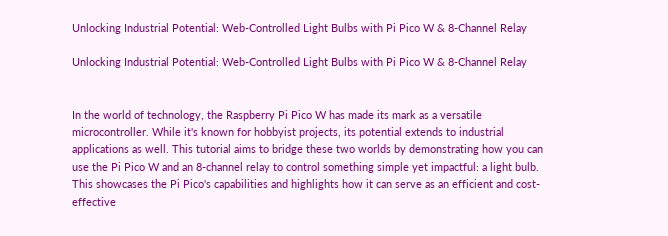Unlocking Industrial Potential: Web-Controlled Light Bulbs with Pi Pico W & 8-Channel Relay

Unlocking Industrial Potential: Web-Controlled Light Bulbs with Pi Pico W & 8-Channel Relay


In the world of technology, the Raspberry Pi Pico W has made its mark as a versatile microcontroller. While it's known for hobbyist projects, its potential extends to industrial applications as well. This tutorial aims to bridge these two worlds by demonstrating how you can use the Pi Pico W and an 8-channel relay to control something simple yet impactful: a light bulb. This showcases the Pi Pico's capabilities and highlights how it can serve as an efficient and cost-effective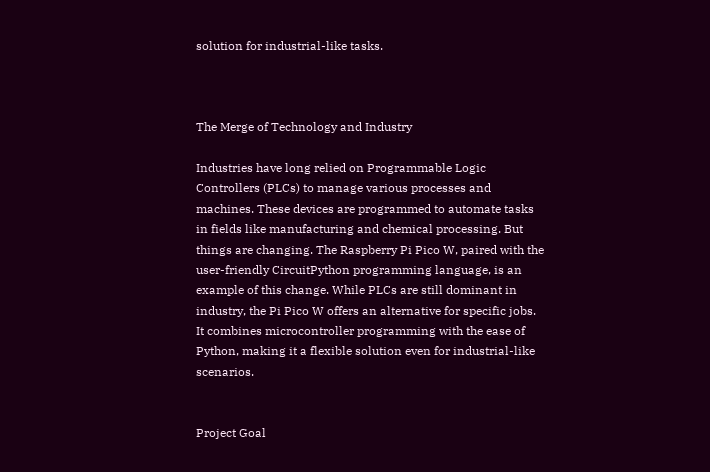solution for industrial-like tasks.



The Merge of Technology and Industry

Industries have long relied on Programmable Logic Controllers (PLCs) to manage various processes and machines. These devices are programmed to automate tasks in fields like manufacturing and chemical processing. But things are changing. The Raspberry Pi Pico W, paired with the user-friendly CircuitPython programming language, is an example of this change. While PLCs are still dominant in industry, the Pi Pico W offers an alternative for specific jobs. It combines microcontroller programming with the ease of Python, making it a flexible solution even for industrial-like scenarios.


Project Goal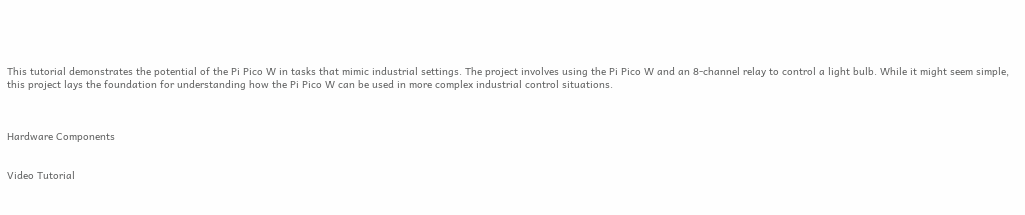This tutorial demonstrates the potential of the Pi Pico W in tasks that mimic industrial settings. The project involves using the Pi Pico W and an 8-channel relay to control a light bulb. While it might seem simple, this project lays the foundation for understanding how the Pi Pico W can be used in more complex industrial control situations.



Hardware Components


Video Tutorial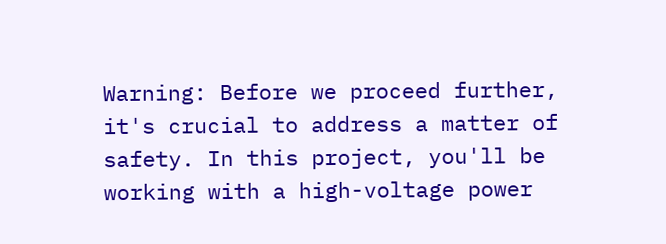Warning: Before we proceed further, it's crucial to address a matter of safety. In this project, you'll be working with a high-voltage power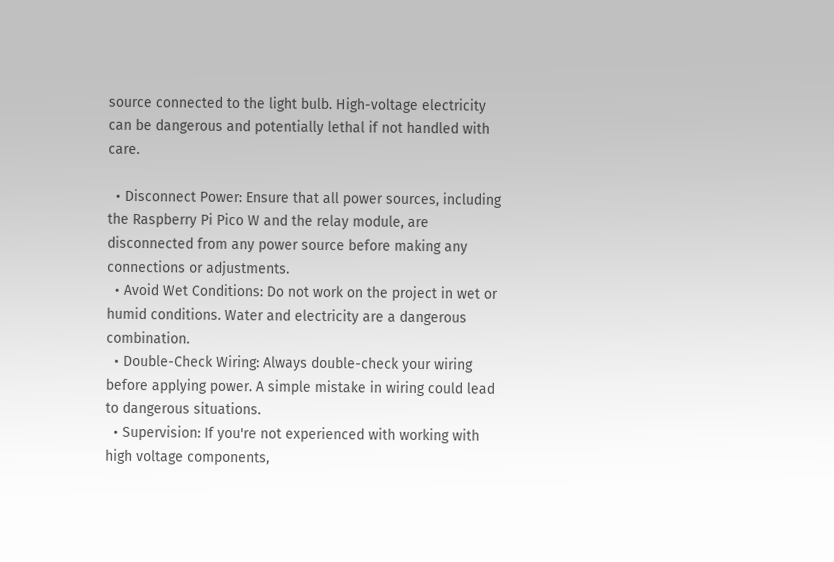source connected to the light bulb. High-voltage electricity can be dangerous and potentially lethal if not handled with care.

  • Disconnect Power: Ensure that all power sources, including the Raspberry Pi Pico W and the relay module, are disconnected from any power source before making any connections or adjustments.
  • Avoid Wet Conditions: Do not work on the project in wet or humid conditions. Water and electricity are a dangerous combination.
  • Double-Check Wiring: Always double-check your wiring before applying power. A simple mistake in wiring could lead to dangerous situations.
  • Supervision: If you're not experienced with working with high voltage components,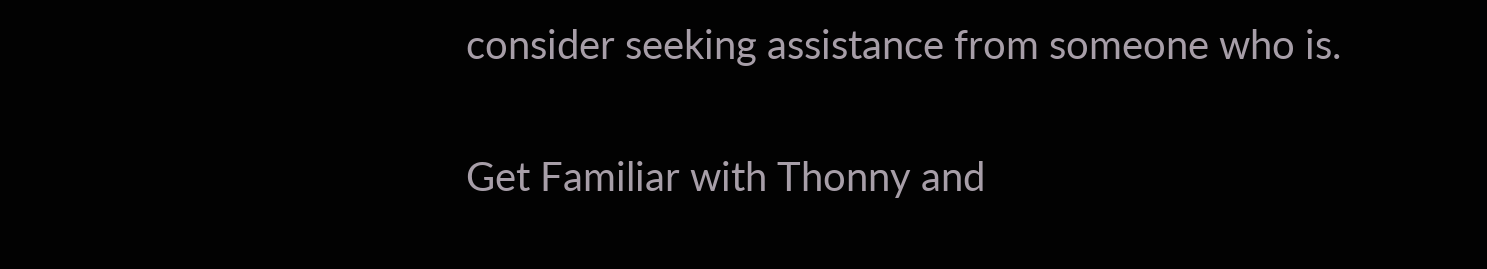consider seeking assistance from someone who is.


Get Familiar with Thonny and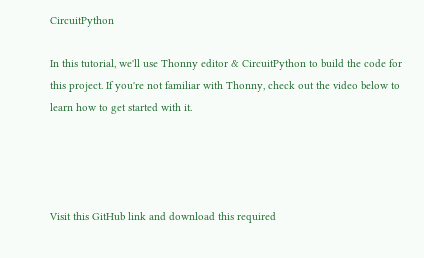CircuitPython

In this tutorial, we'll use Thonny editor & CircuitPython to build the code for this project. If you're not familiar with Thonny, check out the video below to learn how to get started with it.




Visit this GitHub link and download this required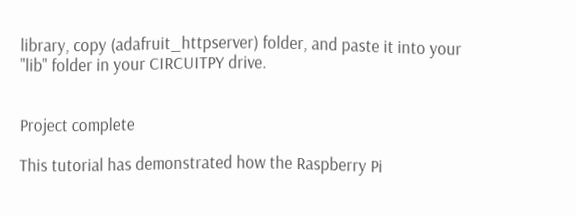library, copy (adafruit_httpserver) folder, and paste it into your "lib" folder in your CIRCUITPY drive.


Project complete

This tutorial has demonstrated how the Raspberry Pi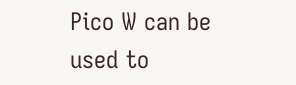Pico W can be used to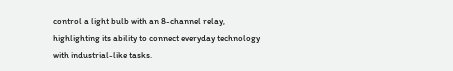control a light bulb with an 8-channel relay, highlighting its ability to connect everyday technology with industrial-like tasks.